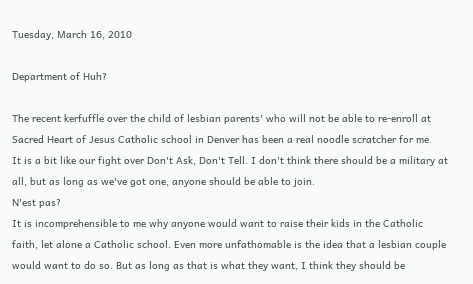Tuesday, March 16, 2010

Department of Huh?

The recent kerfuffle over the child of lesbian parents' who will not be able to re-enroll at Sacred Heart of Jesus Catholic school in Denver has been a real noodle scratcher for me.
It is a bit like our fight over Don't Ask, Don't Tell. I don't think there should be a military at all, but as long as we've got one, anyone should be able to join.
N'est pas?
It is incomprehensible to me why anyone would want to raise their kids in the Catholic faith, let alone a Catholic school. Even more unfathomable is the idea that a lesbian couple would want to do so. But as long as that is what they want, I think they should be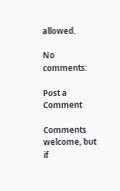allowed.

No comments:

Post a Comment

Comments welcome, but if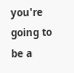you're going to be a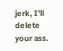jerk, I'll delete your ass.